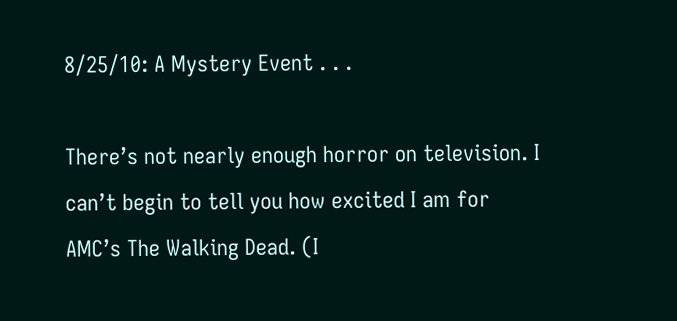8/25/10: A Mystery Event . . .

There’s not nearly enough horror on television. I can’t begin to tell you how excited I am for AMC’s The Walking Dead. (I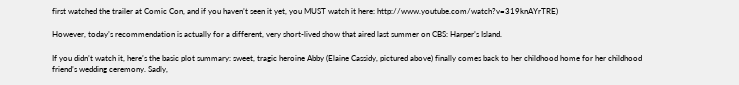first watched the trailer at Comic Con, and if you haven’t seen it yet, you MUST watch it here: http://www.youtube.com/watch?v=319knAYrTRE)

However, today’s recommendation is actually for a different, very short-lived show that aired last summer on CBS: Harper’s Island.

If you didn’t watch it, here’s the basic plot summary: sweet, tragic heroine Abby (Elaine Cassidy, pictured above) finally comes back to her childhood home for her childhood friend’s wedding ceremony. Sadly,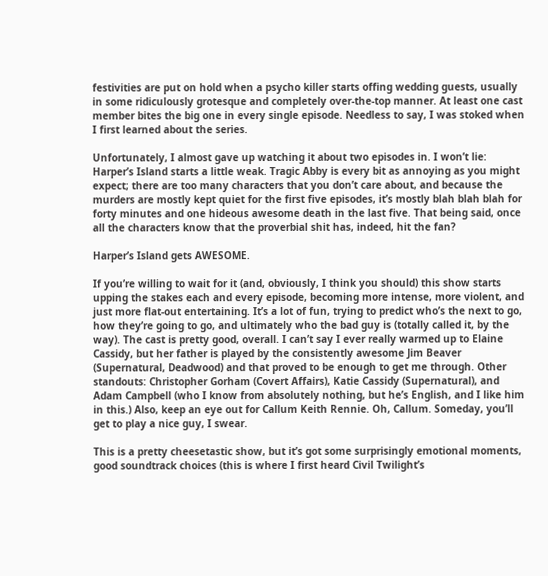festivities are put on hold when a psycho killer starts offing wedding guests, usually in some ridiculously grotesque and completely over-the-top manner. At least one cast member bites the big one in every single episode. Needless to say, I was stoked when I first learned about the series.

Unfortunately, I almost gave up watching it about two episodes in. I won’t lie: Harper’s Island starts a little weak. Tragic Abby is every bit as annoying as you might expect; there are too many characters that you don’t care about, and because the murders are mostly kept quiet for the first five episodes, it’s mostly blah blah blah for forty minutes and one hideous awesome death in the last five. That being said, once all the characters know that the proverbial shit has, indeed, hit the fan?

Harper’s Island gets AWESOME.

If you’re willing to wait for it (and, obviously, I think you should) this show starts upping the stakes each and every episode, becoming more intense, more violent, and just more flat-out entertaining. It’s a lot of fun, trying to predict who’s the next to go, how they’re going to go, and ultimately who the bad guy is (totally called it, by the way). The cast is pretty good, overall. I can’t say I ever really warmed up to Elaine Cassidy, but her father is played by the consistently awesome Jim Beaver (Supernatural, Deadwood) and that proved to be enough to get me through. Other standouts: Christopher Gorham (Covert Affairs), Katie Cassidy (Supernatural), and Adam Campbell (who I know from absolutely nothing, but he’s English, and I like him in this.) Also, keep an eye out for Callum Keith Rennie. Oh, Callum. Someday, you’ll get to play a nice guy, I swear.

This is a pretty cheesetastic show, but it’s got some surprisingly emotional moments, good soundtrack choices (this is where I first heard Civil Twilight’s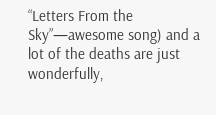“Letters From the Sky”—awesome song) and a lot of the deaths are just wonderfully,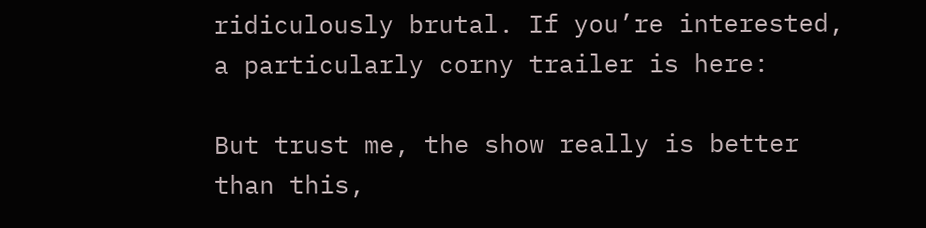ridiculously brutal. If you’re interested, a particularly corny trailer is here:

But trust me, the show really is better than this,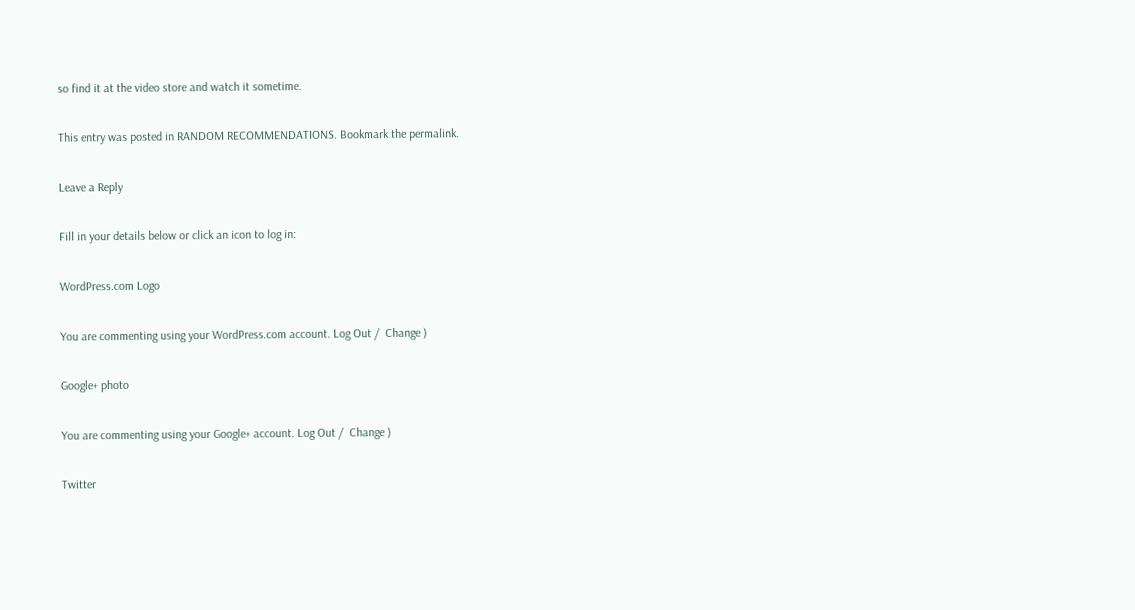so find it at the video store and watch it sometime.

This entry was posted in RANDOM RECOMMENDATIONS. Bookmark the permalink.

Leave a Reply

Fill in your details below or click an icon to log in:

WordPress.com Logo

You are commenting using your WordPress.com account. Log Out /  Change )

Google+ photo

You are commenting using your Google+ account. Log Out /  Change )

Twitter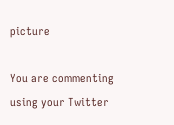picture

You are commenting using your Twitter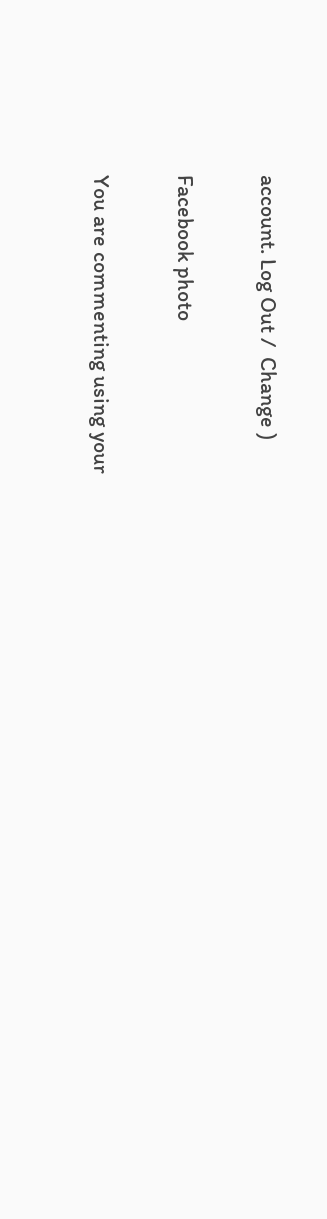account. Log Out /  Change )

Facebook photo

You are commenting using your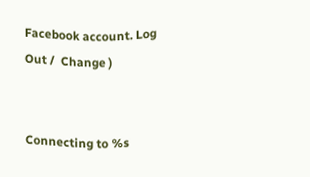Facebook account. Log Out /  Change )


Connecting to %s